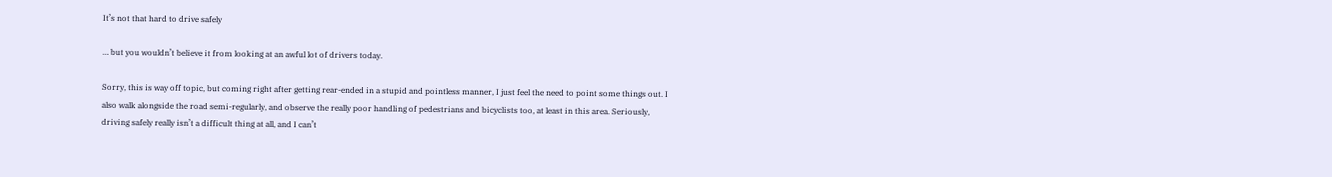It’s not that hard to drive safely

… but you wouldn’t believe it from looking at an awful lot of drivers today.

Sorry, this is way off topic, but coming right after getting rear-ended in a stupid and pointless manner, I just feel the need to point some things out. I also walk alongside the road semi-regularly, and observe the really poor handling of pedestrians and bicyclists too, at least in this area. Seriously, driving safely really isn’t a difficult thing at all, and I can’t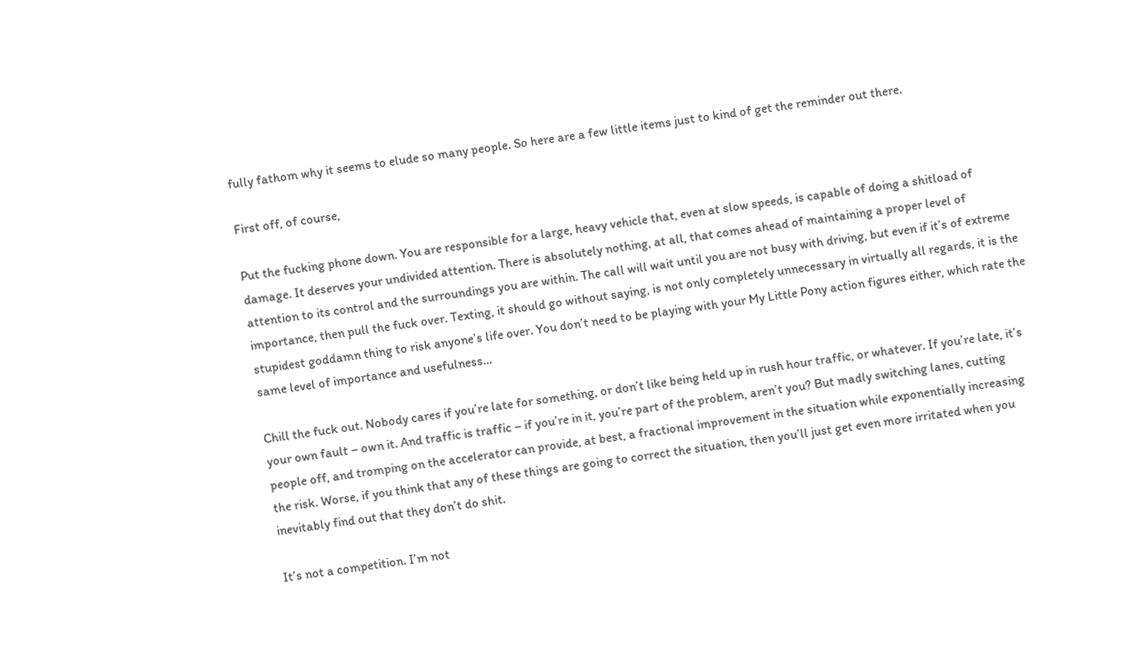fully fathom why it seems to elude so many people. So here are a few little items just to kind of get the reminder out there.

First off, of course,

Put the fucking phone down. You are responsible for a large, heavy vehicle that, even at slow speeds, is capable of doing a shitload of damage. It deserves your undivided attention. There is absolutely nothing, at all, that comes ahead of maintaining a proper level of attention to its control and the surroundings you are within. The call will wait until you are not busy with driving, but even if it’s of extreme importance, then pull the fuck over. Texting, it should go without saying, is not only completely unnecessary in virtually all regards, it is the stupidest goddamn thing to risk anyone’s life over. You don’t need to be playing with your My Little Pony action figures either, which rate the same level of importance and usefulness…

Chill the fuck out. Nobody cares if you’re late for something, or don’t like being held up in rush hour traffic, or whatever. If you’re late, it’s your own fault – own it. And traffic is traffic – if you’re in it, you’re part of the problem, aren’t you? But madly switching lanes, cutting people off, and tromping on the accelerator can provide, at best, a fractional improvement in the situation while exponentially increasing the risk. Worse, if you think that any of these things are going to correct the situation, then you’ll just get even more irritated when you inevitably find out that they don’t do shit.

It’s not a competition. I’m not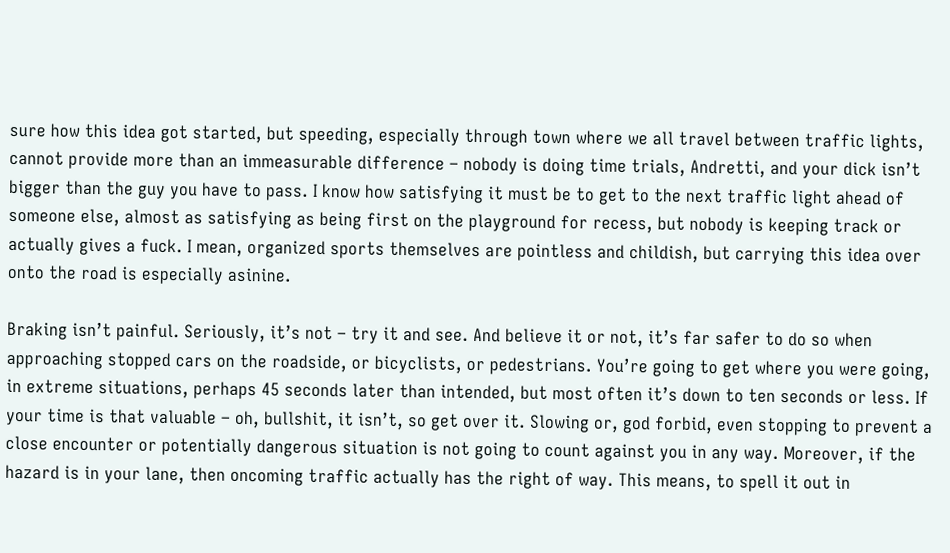sure how this idea got started, but speeding, especially through town where we all travel between traffic lights, cannot provide more than an immeasurable difference – nobody is doing time trials, Andretti, and your dick isn’t bigger than the guy you have to pass. I know how satisfying it must be to get to the next traffic light ahead of someone else, almost as satisfying as being first on the playground for recess, but nobody is keeping track or actually gives a fuck. I mean, organized sports themselves are pointless and childish, but carrying this idea over onto the road is especially asinine.

Braking isn’t painful. Seriously, it’s not – try it and see. And believe it or not, it’s far safer to do so when approaching stopped cars on the roadside, or bicyclists, or pedestrians. You’re going to get where you were going, in extreme situations, perhaps 45 seconds later than intended, but most often it’s down to ten seconds or less. If your time is that valuable – oh, bullshit, it isn’t, so get over it. Slowing or, god forbid, even stopping to prevent a close encounter or potentially dangerous situation is not going to count against you in any way. Moreover, if the hazard is in your lane, then oncoming traffic actually has the right of way. This means, to spell it out in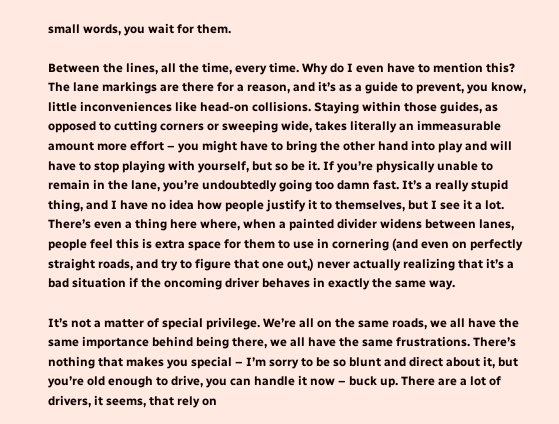small words, you wait for them.

Between the lines, all the time, every time. Why do I even have to mention this? The lane markings are there for a reason, and it’s as a guide to prevent, you know, little inconveniences like head-on collisions. Staying within those guides, as opposed to cutting corners or sweeping wide, takes literally an immeasurable amount more effort – you might have to bring the other hand into play and will have to stop playing with yourself, but so be it. If you’re physically unable to remain in the lane, you’re undoubtedly going too damn fast. It’s a really stupid thing, and I have no idea how people justify it to themselves, but I see it a lot. There’s even a thing here where, when a painted divider widens between lanes, people feel this is extra space for them to use in cornering (and even on perfectly straight roads, and try to figure that one out,) never actually realizing that it’s a bad situation if the oncoming driver behaves in exactly the same way.

It’s not a matter of special privilege. We’re all on the same roads, we all have the same importance behind being there, we all have the same frustrations. There’s nothing that makes you special – I’m sorry to be so blunt and direct about it, but you’re old enough to drive, you can handle it now – buck up. There are a lot of drivers, it seems, that rely on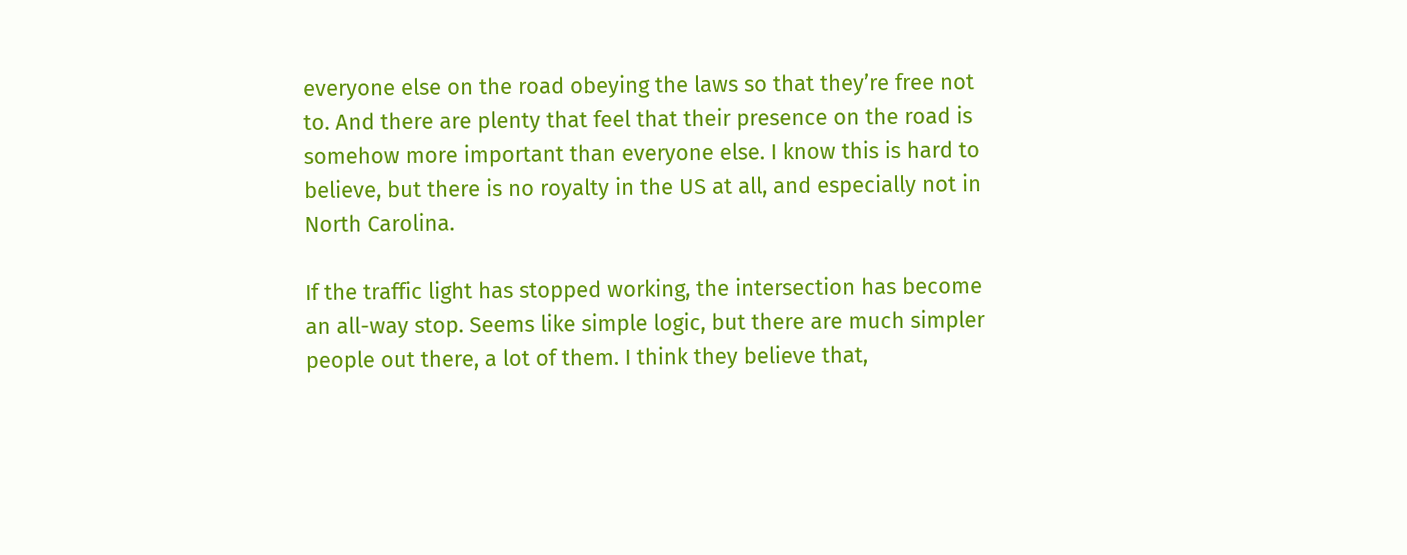everyone else on the road obeying the laws so that they’re free not to. And there are plenty that feel that their presence on the road is somehow more important than everyone else. I know this is hard to believe, but there is no royalty in the US at all, and especially not in North Carolina.

If the traffic light has stopped working, the intersection has become an all-way stop. Seems like simple logic, but there are much simpler people out there, a lot of them. I think they believe that,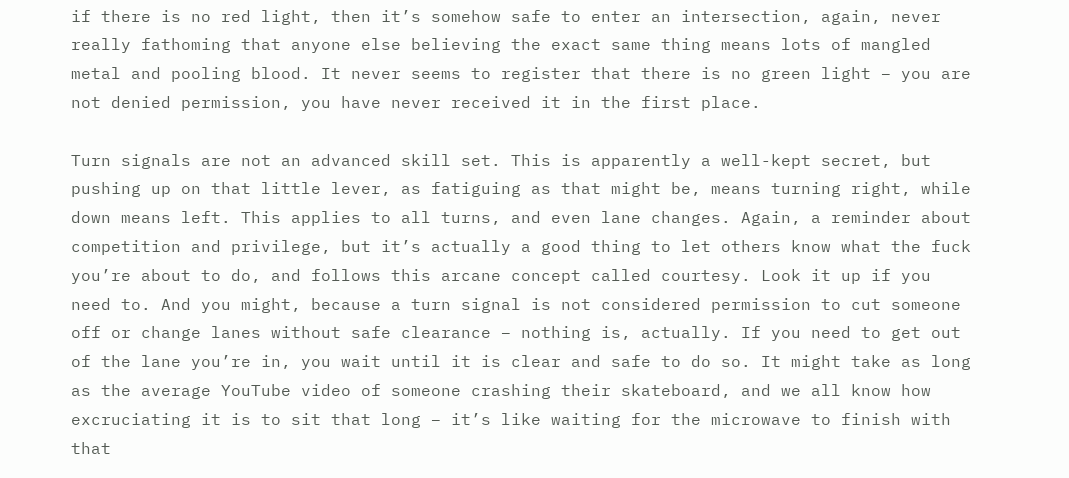if there is no red light, then it’s somehow safe to enter an intersection, again, never really fathoming that anyone else believing the exact same thing means lots of mangled metal and pooling blood. It never seems to register that there is no green light – you are not denied permission, you have never received it in the first place.

Turn signals are not an advanced skill set. This is apparently a well-kept secret, but pushing up on that little lever, as fatiguing as that might be, means turning right, while down means left. This applies to all turns, and even lane changes. Again, a reminder about competition and privilege, but it’s actually a good thing to let others know what the fuck you’re about to do, and follows this arcane concept called courtesy. Look it up if you need to. And you might, because a turn signal is not considered permission to cut someone off or change lanes without safe clearance – nothing is, actually. If you need to get out of the lane you’re in, you wait until it is clear and safe to do so. It might take as long as the average YouTube video of someone crashing their skateboard, and we all know how excruciating it is to sit that long – it’s like waiting for the microwave to finish with that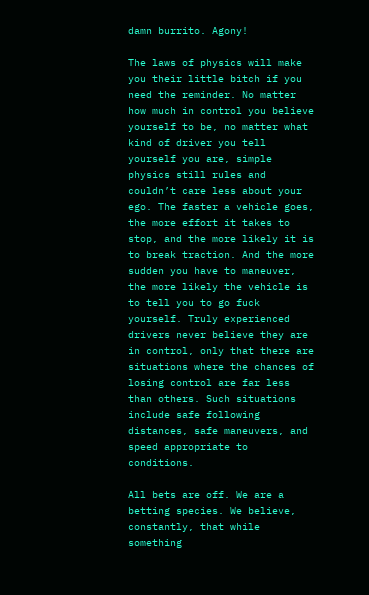damn burrito. Agony!

The laws of physics will make you their little bitch if you need the reminder. No matter how much in control you believe yourself to be, no matter what kind of driver you tell yourself you are, simple physics still rules and couldn’t care less about your ego. The faster a vehicle goes, the more effort it takes to stop, and the more likely it is to break traction. And the more sudden you have to maneuver, the more likely the vehicle is to tell you to go fuck yourself. Truly experienced drivers never believe they are in control, only that there are situations where the chances of losing control are far less than others. Such situations include safe following distances, safe maneuvers, and speed appropriate to conditions.

All bets are off. We are a betting species. We believe, constantly, that while something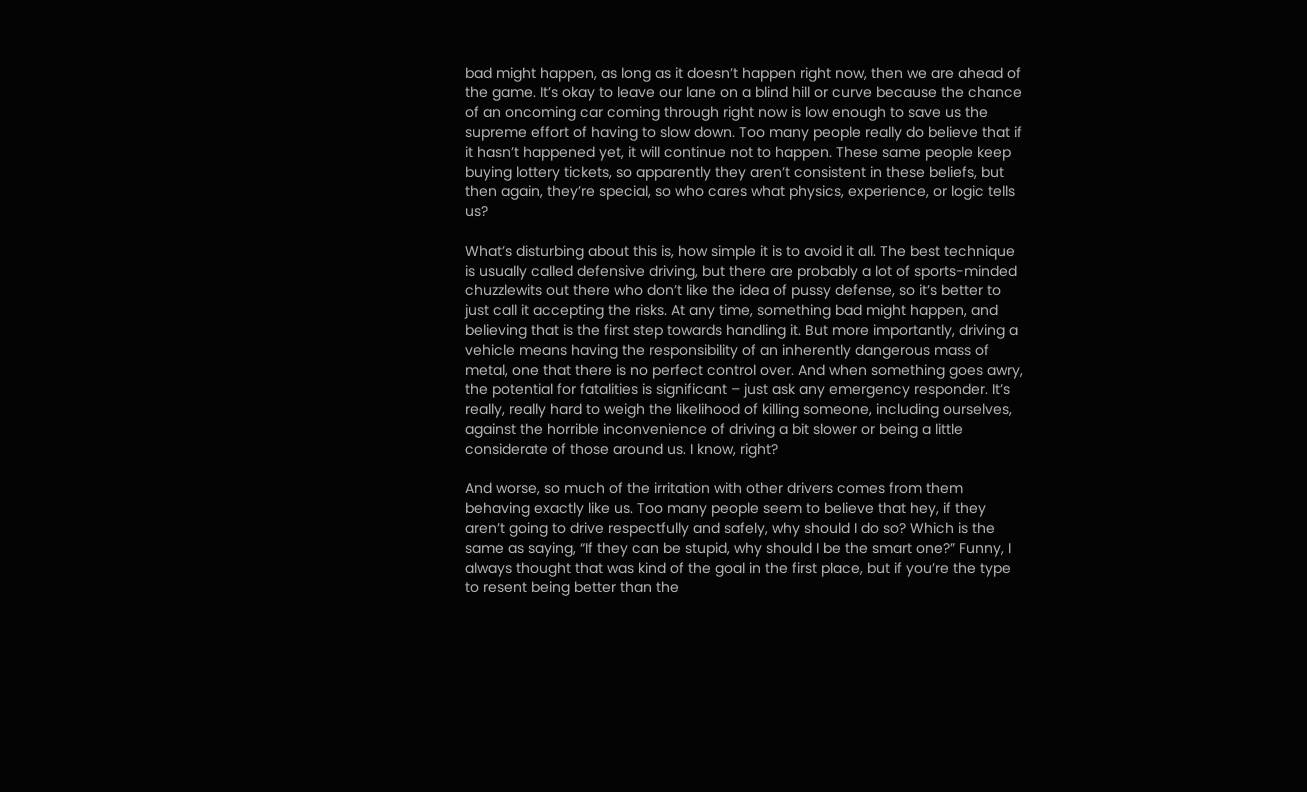bad might happen, as long as it doesn’t happen right now, then we are ahead of the game. It’s okay to leave our lane on a blind hill or curve because the chance of an oncoming car coming through right now is low enough to save us the supreme effort of having to slow down. Too many people really do believe that if it hasn’t happened yet, it will continue not to happen. These same people keep buying lottery tickets, so apparently they aren’t consistent in these beliefs, but then again, they’re special, so who cares what physics, experience, or logic tells us?

What’s disturbing about this is, how simple it is to avoid it all. The best technique is usually called defensive driving, but there are probably a lot of sports-minded chuzzlewits out there who don’t like the idea of pussy defense, so it’s better to just call it accepting the risks. At any time, something bad might happen, and believing that is the first step towards handling it. But more importantly, driving a vehicle means having the responsibility of an inherently dangerous mass of metal, one that there is no perfect control over. And when something goes awry, the potential for fatalities is significant – just ask any emergency responder. It’s really, really hard to weigh the likelihood of killing someone, including ourselves, against the horrible inconvenience of driving a bit slower or being a little considerate of those around us. I know, right?

And worse, so much of the irritation with other drivers comes from them behaving exactly like us. Too many people seem to believe that hey, if they aren’t going to drive respectfully and safely, why should I do so? Which is the same as saying, “If they can be stupid, why should I be the smart one?” Funny, I always thought that was kind of the goal in the first place, but if you’re the type to resent being better than the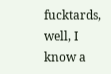fucktards, well, I know a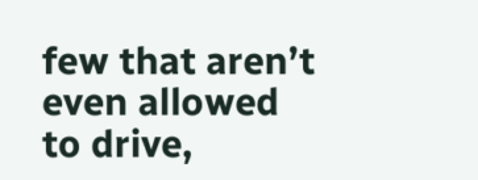few that aren’t even allowed to drive,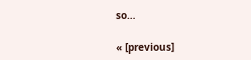so…

« [previous]